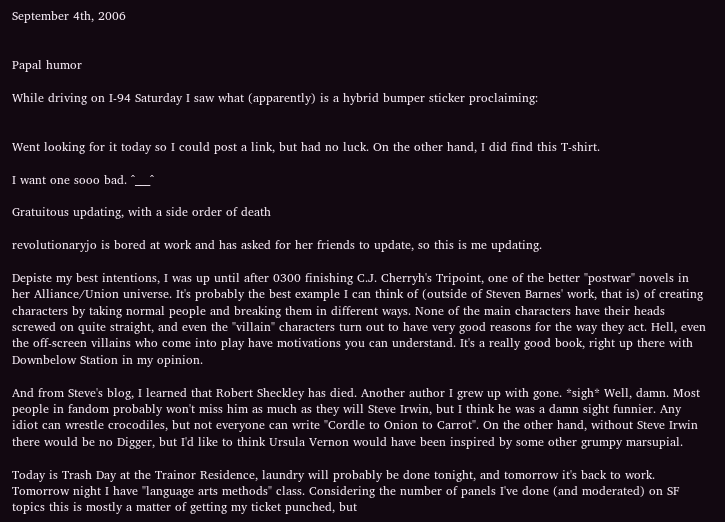September 4th, 2006


Papal humor

While driving on I-94 Saturday I saw what (apparently) is a hybrid bumper sticker proclaiming:


Went looking for it today so I could post a link, but had no luck. On the other hand, I did find this T-shirt.

I want one sooo bad. ^___^

Gratuitous updating, with a side order of death

revolutionaryjo is bored at work and has asked for her friends to update, so this is me updating.

Depiste my best intentions, I was up until after 0300 finishing C.J. Cherryh's Tripoint, one of the better "postwar" novels in her Alliance/Union universe. It's probably the best example I can think of (outside of Steven Barnes' work, that is) of creating characters by taking normal people and breaking them in different ways. None of the main characters have their heads screwed on quite straight, and even the "villain" characters turn out to have very good reasons for the way they act. Hell, even the off-screen villains who come into play have motivations you can understand. It's a really good book, right up there with Downbelow Station in my opinion.

And from Steve's blog, I learned that Robert Sheckley has died. Another author I grew up with gone. *sigh* Well, damn. Most people in fandom probably won't miss him as much as they will Steve Irwin, but I think he was a damn sight funnier. Any idiot can wrestle crocodiles, but not everyone can write "Cordle to Onion to Carrot". On the other hand, without Steve Irwin there would be no Digger, but I'd like to think Ursula Vernon would have been inspired by some other grumpy marsupial.

Today is Trash Day at the Trainor Residence, laundry will probably be done tonight, and tomorrow it's back to work. Tomorrow night I have "language arts methods" class. Considering the number of panels I've done (and moderated) on SF topics this is mostly a matter of getting my ticket punched, but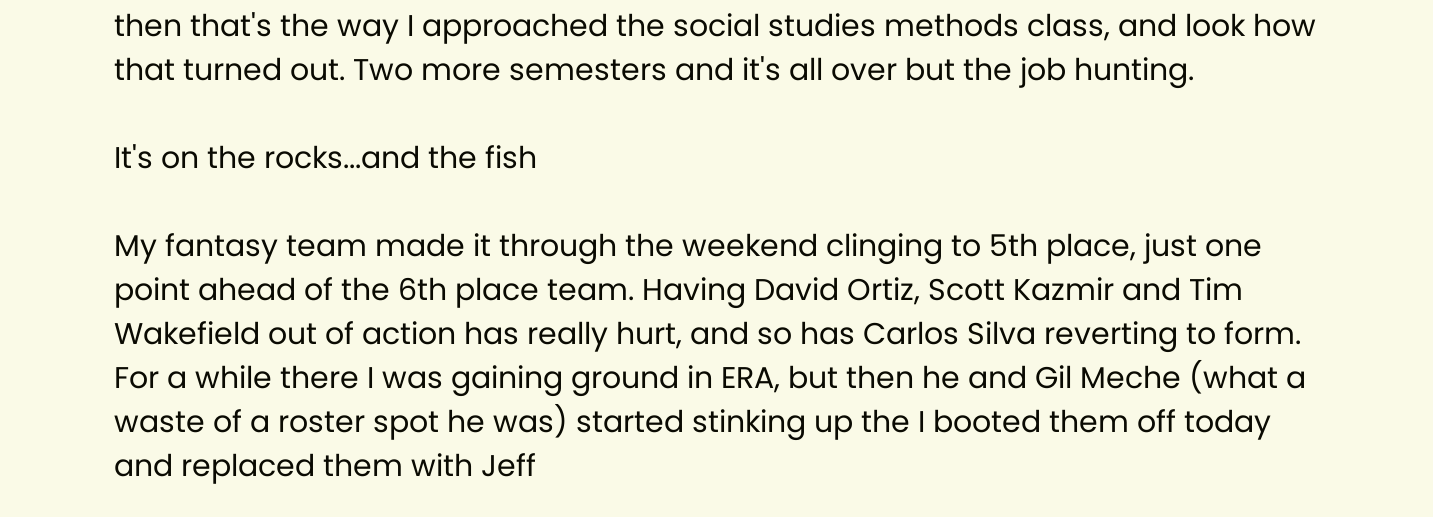then that's the way I approached the social studies methods class, and look how that turned out. Two more semesters and it's all over but the job hunting.

It's on the rocks...and the fish

My fantasy team made it through the weekend clinging to 5th place, just one point ahead of the 6th place team. Having David Ortiz, Scott Kazmir and Tim Wakefield out of action has really hurt, and so has Carlos Silva reverting to form. For a while there I was gaining ground in ERA, but then he and Gil Meche (what a waste of a roster spot he was) started stinking up the I booted them off today and replaced them with Jeff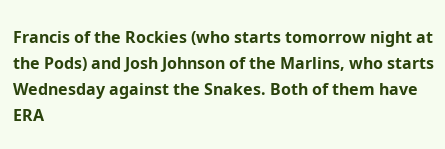Francis of the Rockies (who starts tomorrow night at the Pods) and Josh Johnson of the Marlins, who starts Wednesday against the Snakes. Both of them have ERA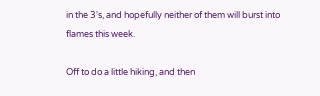in the 3's, and hopefully neither of them will burst into flames this week.

Off to do a little hiking, and then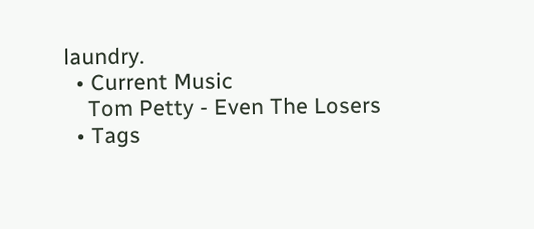laundry.
  • Current Music
    Tom Petty - Even The Losers
  • Tags